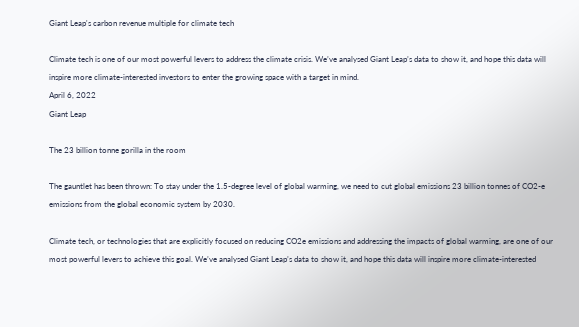Giant Leap's carbon revenue multiple for climate tech

Climate tech is one of our most powerful levers to address the climate crisis. We’ve analysed Giant Leap’s data to show it, and hope this data will inspire more climate-interested investors to enter the growing space with a target in mind.
April 6, 2022
Giant Leap

The 23 billion tonne gorilla in the room

The gauntlet has been thrown: To stay under the 1.5-degree level of global warming, we need to cut global emissions 23 billion tonnes of CO2-e emissions from the global economic system by 2030.

Climate tech, or technologies that are explicitly focused on reducing CO2e emissions and addressing the impacts of global warming, are one of our most powerful levers to achieve this goal. We’ve analysed Giant Leap’s data to show it, and hope this data will inspire more climate-interested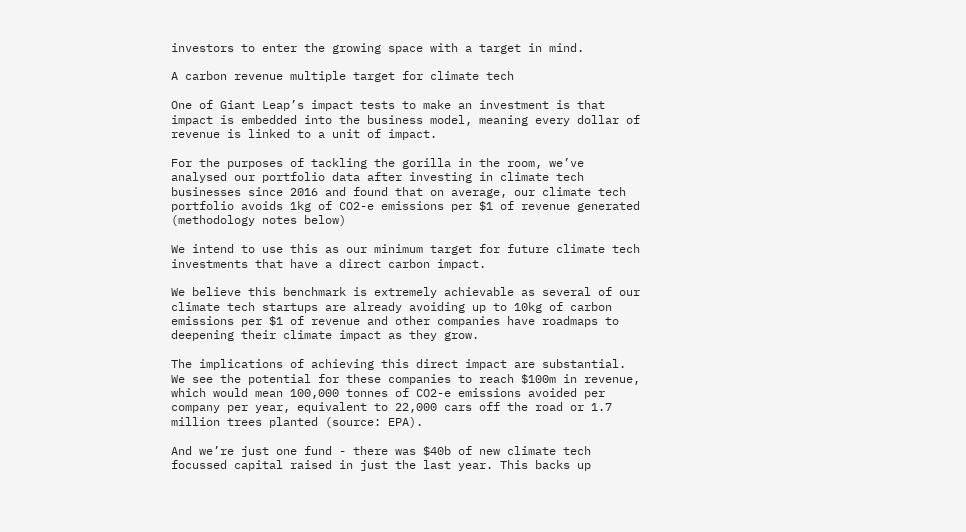investors to enter the growing space with a target in mind.

A carbon revenue multiple target for climate tech

One of Giant Leap’s impact tests to make an investment is that impact is embedded into the business model, meaning every dollar of revenue is linked to a unit of impact.

For the purposes of tackling the gorilla in the room, we’ve analysed our portfolio data after investing in climate tech businesses since 2016 and found that on average, our climate tech portfolio avoids 1kg of CO2-e emissions per $1 of revenue generated (methodology notes below)

We intend to use this as our minimum target for future climate tech investments that have a direct carbon impact.

We believe this benchmark is extremely achievable as several of our climate tech startups are already avoiding up to 10kg of carbon emissions per $1 of revenue and other companies have roadmaps to deepening their climate impact as they grow.

The implications of achieving this direct impact are substantial. We see the potential for these companies to reach $100m in revenue, which would mean 100,000 tonnes of CO2-e emissions avoided per company per year, equivalent to 22,000 cars off the road or 1.7 million trees planted (source: EPA).

And we’re just one fund - there was $40b of new climate tech focussed capital raised in just the last year. This backs up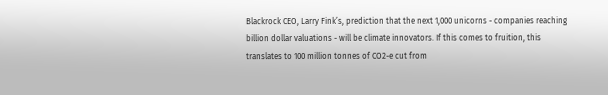Blackrock CEO, Larry Fink’s, prediction that the next 1,000 unicorns - companies reaching billion dollar valuations - will be climate innovators. If this comes to fruition, this translates to 100 million tonnes of CO2-e cut from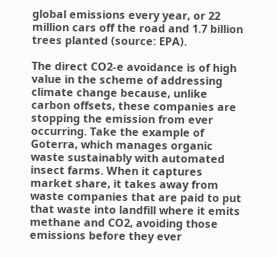global emissions every year, or 22 million cars off the road and 1.7 billion trees planted (source: EPA).

The direct CO2-e avoidance is of high value in the scheme of addressing climate change because, unlike carbon offsets, these companies are stopping the emission from ever occurring. Take the example of Goterra, which manages organic waste sustainably with automated insect farms. When it captures market share, it takes away from waste companies that are paid to put that waste into landfill where it emits methane and CO2, avoiding those emissions before they ever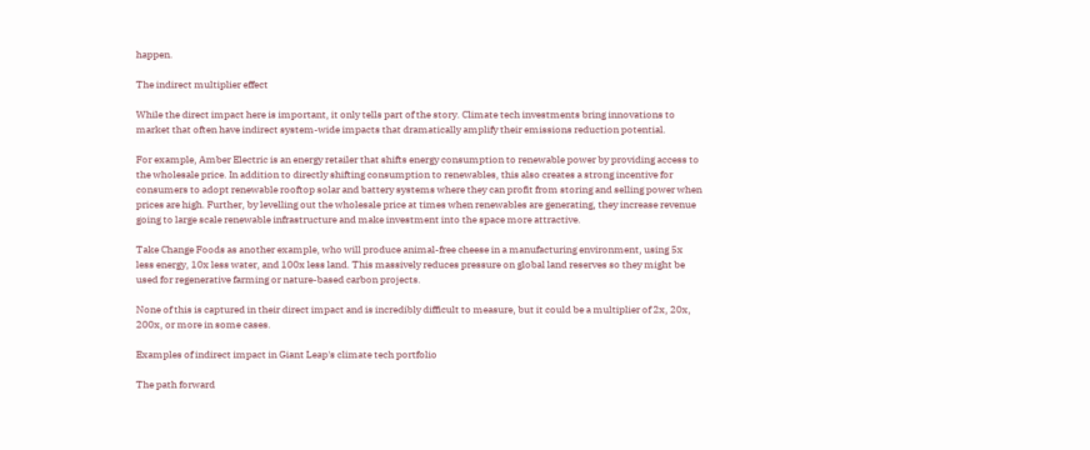happen.

The indirect multiplier effect

While the direct impact here is important, it only tells part of the story. Climate tech investments bring innovations to market that often have indirect system-wide impacts that dramatically amplify their emissions reduction potential.

For example, Amber Electric is an energy retailer that shifts energy consumption to renewable power by providing access to the wholesale price. In addition to directly shifting consumption to renewables, this also creates a strong incentive for consumers to adopt renewable rooftop solar and battery systems where they can profit from storing and selling power when prices are high. Further, by levelling out the wholesale price at times when renewables are generating, they increase revenue going to large scale renewable infrastructure and make investment into the space more attractive.

Take Change Foods as another example, who will produce animal-free cheese in a manufacturing environment, using 5x less energy, 10x less water, and 100x less land. This massively reduces pressure on global land reserves so they might be used for regenerative farming or nature-based carbon projects.

None of this is captured in their direct impact and is incredibly difficult to measure, but it could be a multiplier of 2x, 20x, 200x, or more in some cases.

Examples of indirect impact in Giant Leap's climate tech portfolio

The path forward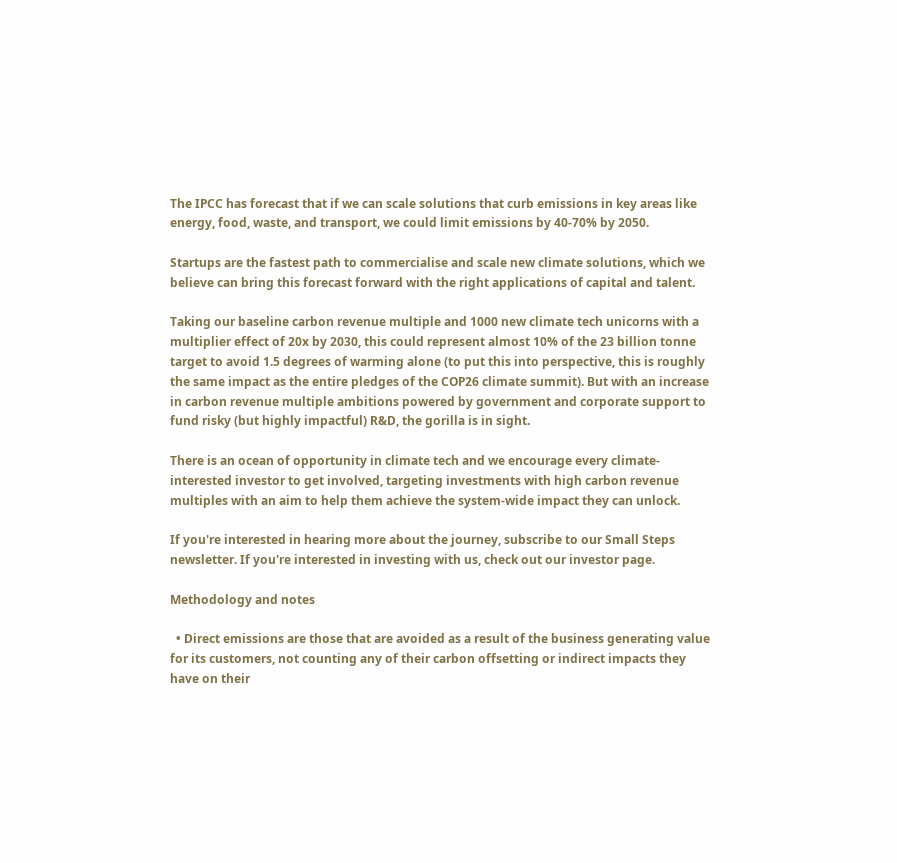The IPCC has forecast that if we can scale solutions that curb emissions in key areas like energy, food, waste, and transport, we could limit emissions by 40-70% by 2050.

Startups are the fastest path to commercialise and scale new climate solutions, which we believe can bring this forecast forward with the right applications of capital and talent.

Taking our baseline carbon revenue multiple and 1000 new climate tech unicorns with a multiplier effect of 20x by 2030, this could represent almost 10% of the 23 billion tonne target to avoid 1.5 degrees of warming alone (to put this into perspective, this is roughly the same impact as the entire pledges of the COP26 climate summit). But with an increase in carbon revenue multiple ambitions powered by government and corporate support to fund risky (but highly impactful) R&D, the gorilla is in sight.

There is an ocean of opportunity in climate tech and we encourage every climate-interested investor to get involved, targeting investments with high carbon revenue multiples with an aim to help them achieve the system-wide impact they can unlock.

If you're interested in hearing more about the journey, subscribe to our Small Steps newsletter. If you're interested in investing with us, check out our investor page.

Methodology and notes

  • Direct emissions are those that are avoided as a result of the business generating value for its customers, not counting any of their carbon offsetting or indirect impacts they have on their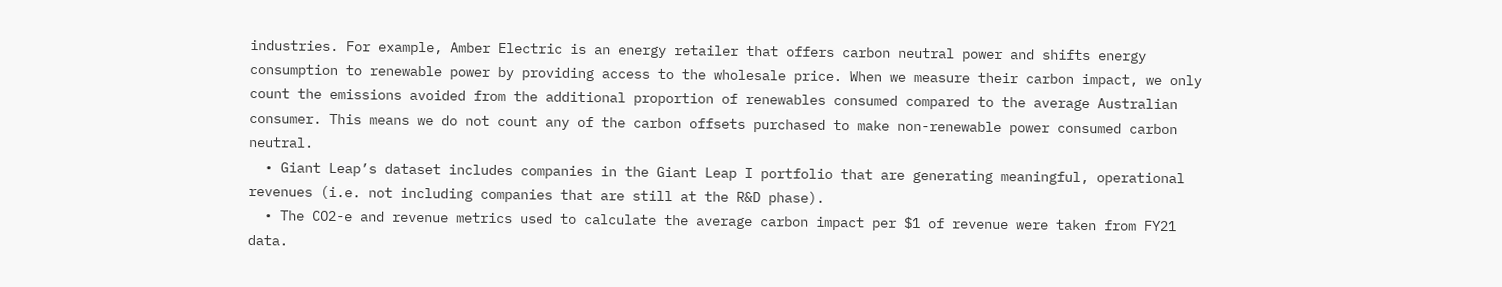industries. For example, Amber Electric is an energy retailer that offers carbon neutral power and shifts energy consumption to renewable power by providing access to the wholesale price. When we measure their carbon impact, we only count the emissions avoided from the additional proportion of renewables consumed compared to the average Australian consumer. This means we do not count any of the carbon offsets purchased to make non-renewable power consumed carbon neutral.
  • Giant Leap’s dataset includes companies in the Giant Leap I portfolio that are generating meaningful, operational revenues (i.e. not including companies that are still at the R&D phase).
  • The CO2-e and revenue metrics used to calculate the average carbon impact per $1 of revenue were taken from FY21 data.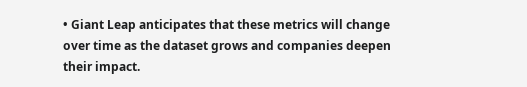• Giant Leap anticipates that these metrics will change over time as the dataset grows and companies deepen their impact.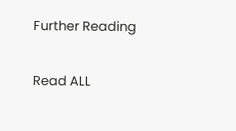Further Reading

Read ALL